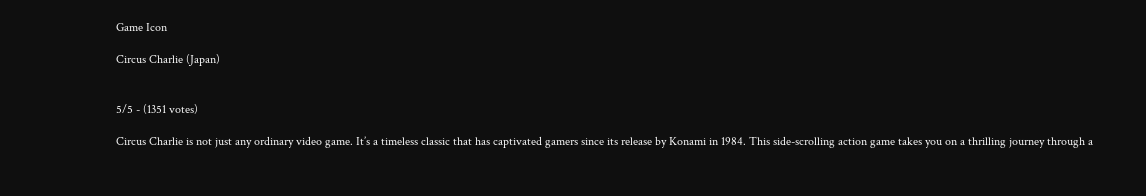Game Icon

Circus Charlie (Japan)


5/5 - (1351 votes)

Circus Charlie is not just any ordinary video game. It’s a timeless classic that has captivated gamers since its release by Konami in 1984. This side-scrolling action game takes you on a thrilling journey through a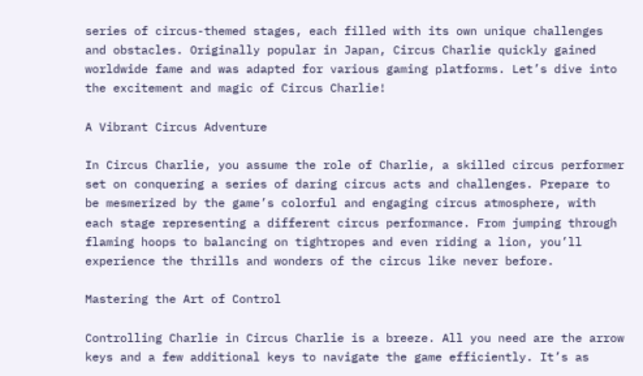series of circus-themed stages, each filled with its own unique challenges and obstacles. Originally popular in Japan, Circus Charlie quickly gained worldwide fame and was adapted for various gaming platforms. Let’s dive into the excitement and magic of Circus Charlie!

A Vibrant Circus Adventure

In Circus Charlie, you assume the role of Charlie, a skilled circus performer set on conquering a series of daring circus acts and challenges. Prepare to be mesmerized by the game’s colorful and engaging circus atmosphere, with each stage representing a different circus performance. From jumping through flaming hoops to balancing on tightropes and even riding a lion, you’ll experience the thrills and wonders of the circus like never before.

Mastering the Art of Control

Controlling Charlie in Circus Charlie is a breeze. All you need are the arrow keys and a few additional keys to navigate the game efficiently. It’s as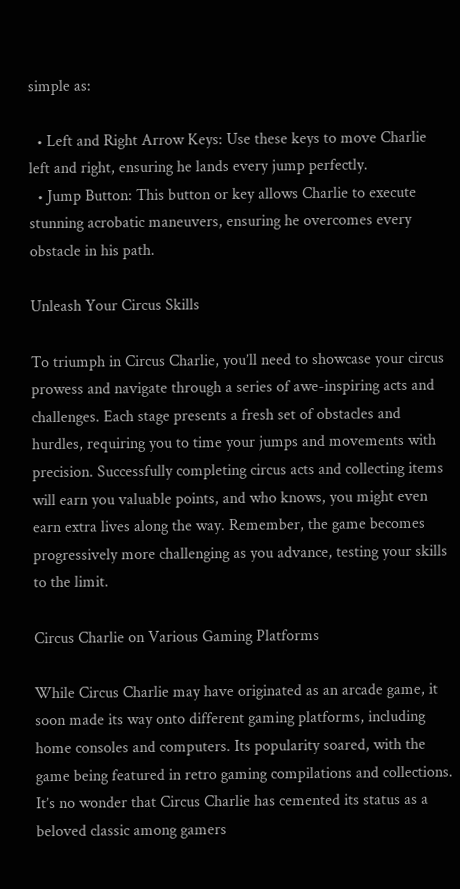simple as:

  • Left and Right Arrow Keys: Use these keys to move Charlie left and right, ensuring he lands every jump perfectly.
  • Jump Button: This button or key allows Charlie to execute stunning acrobatic maneuvers, ensuring he overcomes every obstacle in his path.

Unleash Your Circus Skills

To triumph in Circus Charlie, you’ll need to showcase your circus prowess and navigate through a series of awe-inspiring acts and challenges. Each stage presents a fresh set of obstacles and hurdles, requiring you to time your jumps and movements with precision. Successfully completing circus acts and collecting items will earn you valuable points, and who knows, you might even earn extra lives along the way. Remember, the game becomes progressively more challenging as you advance, testing your skills to the limit.

Circus Charlie on Various Gaming Platforms

While Circus Charlie may have originated as an arcade game, it soon made its way onto different gaming platforms, including home consoles and computers. Its popularity soared, with the game being featured in retro gaming compilations and collections. It’s no wonder that Circus Charlie has cemented its status as a beloved classic among gamers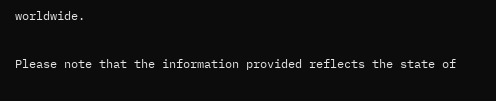worldwide.

Please note that the information provided reflects the state of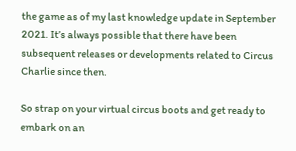the game as of my last knowledge update in September 2021. It’s always possible that there have been subsequent releases or developments related to Circus Charlie since then.

So strap on your virtual circus boots and get ready to embark on an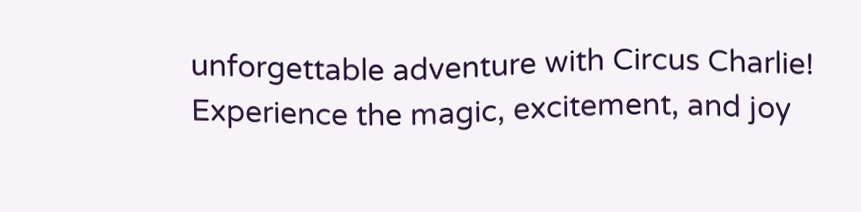unforgettable adventure with Circus Charlie! Experience the magic, excitement, and joy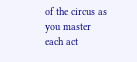of the circus as you master each act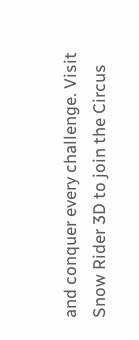and conquer every challenge. Visit Snow Rider 3D to join the Circus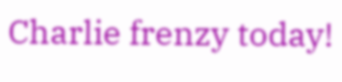Charlie frenzy today!